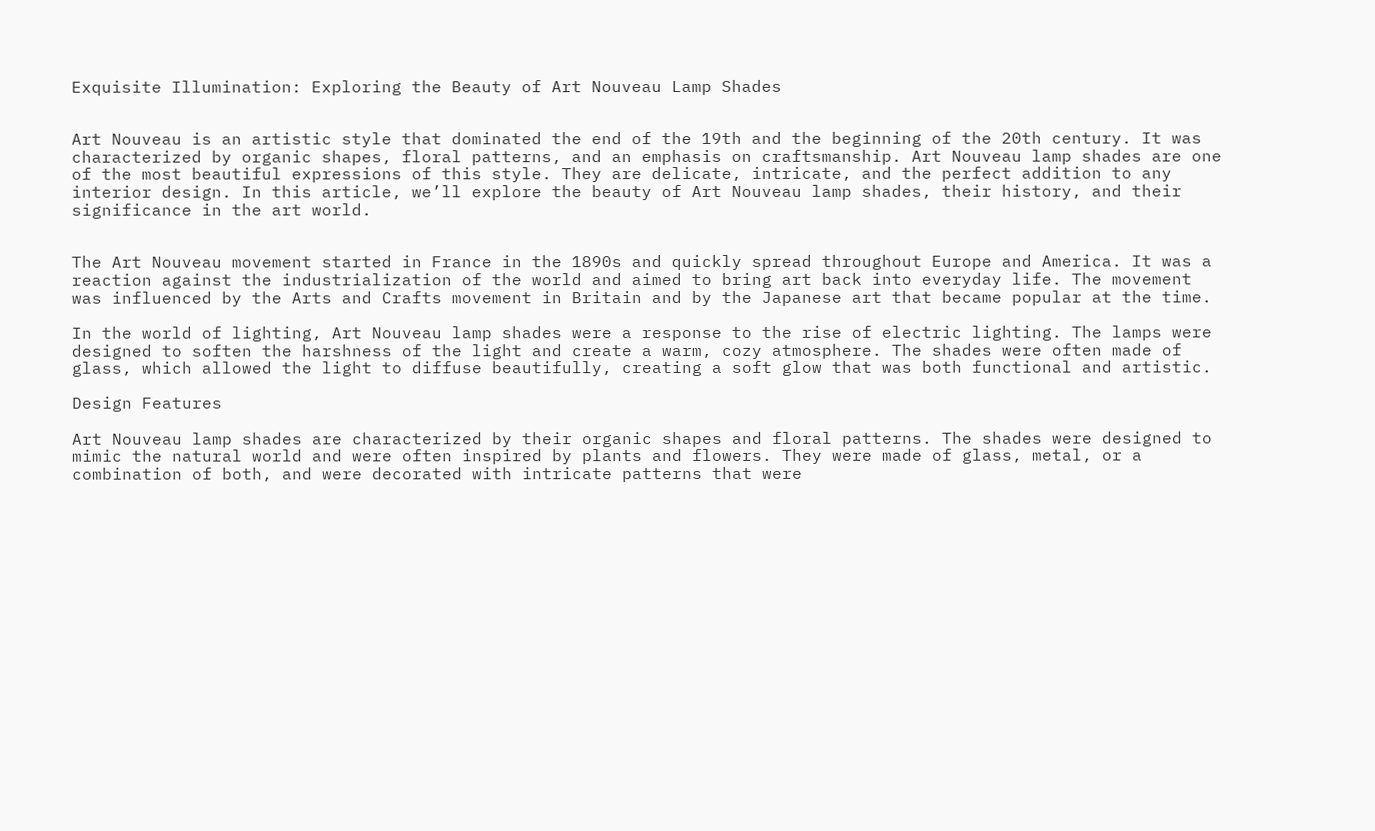Exquisite Illumination: Exploring the Beauty of Art Nouveau Lamp Shades


Art Nouveau is an artistic style that dominated the end of the 19th and the beginning of the 20th century. It was characterized by organic shapes, floral patterns, and an emphasis on craftsmanship. Art Nouveau lamp shades are one of the most beautiful expressions of this style. They are delicate, intricate, and the perfect addition to any interior design. In this article, we’ll explore the beauty of Art Nouveau lamp shades, their history, and their significance in the art world.


The Art Nouveau movement started in France in the 1890s and quickly spread throughout Europe and America. It was a reaction against the industrialization of the world and aimed to bring art back into everyday life. The movement was influenced by the Arts and Crafts movement in Britain and by the Japanese art that became popular at the time.

In the world of lighting, Art Nouveau lamp shades were a response to the rise of electric lighting. The lamps were designed to soften the harshness of the light and create a warm, cozy atmosphere. The shades were often made of glass, which allowed the light to diffuse beautifully, creating a soft glow that was both functional and artistic.

Design Features

Art Nouveau lamp shades are characterized by their organic shapes and floral patterns. The shades were designed to mimic the natural world and were often inspired by plants and flowers. They were made of glass, metal, or a combination of both, and were decorated with intricate patterns that were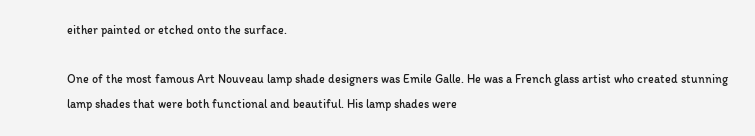either painted or etched onto the surface.

One of the most famous Art Nouveau lamp shade designers was Emile Galle. He was a French glass artist who created stunning lamp shades that were both functional and beautiful. His lamp shades were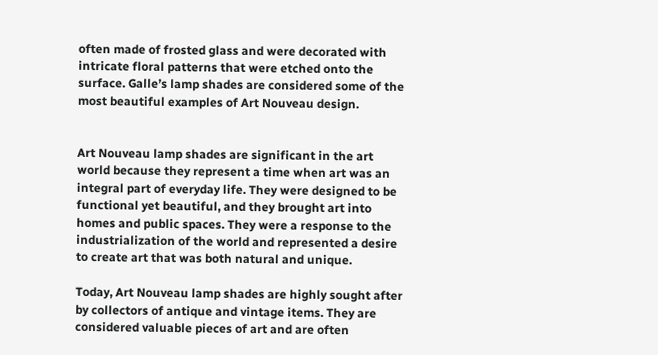often made of frosted glass and were decorated with intricate floral patterns that were etched onto the surface. Galle’s lamp shades are considered some of the most beautiful examples of Art Nouveau design.


Art Nouveau lamp shades are significant in the art world because they represent a time when art was an integral part of everyday life. They were designed to be functional yet beautiful, and they brought art into homes and public spaces. They were a response to the industrialization of the world and represented a desire to create art that was both natural and unique.

Today, Art Nouveau lamp shades are highly sought after by collectors of antique and vintage items. They are considered valuable pieces of art and are often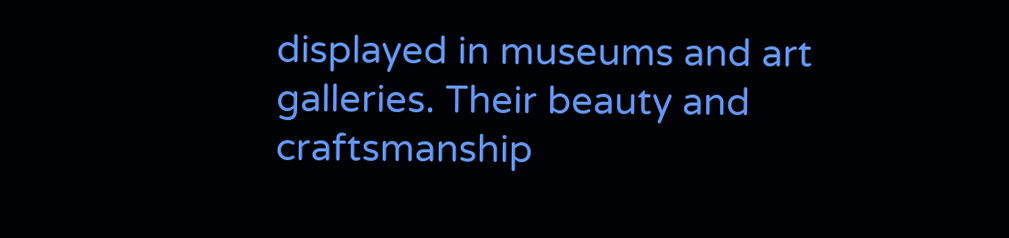displayed in museums and art galleries. Their beauty and craftsmanship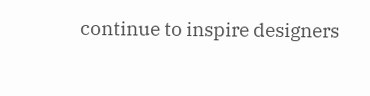continue to inspire designers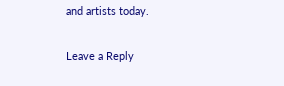and artists today.

Leave a Reply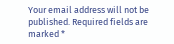Your email address will not be published. Required fields are marked *